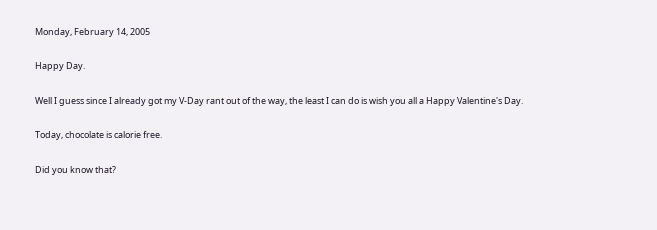Monday, February 14, 2005

Happy Day.

Well I guess since I already got my V-Day rant out of the way, the least I can do is wish you all a Happy Valentine's Day.

Today, chocolate is calorie free.

Did you know that?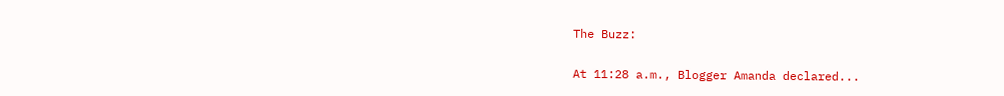The Buzz:

At 11:28 a.m., Blogger Amanda declared...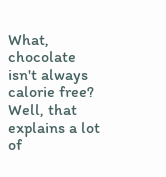What, chocolate isn't always calorie free? Well, that explains a lot of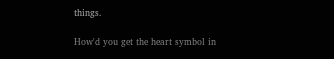things.

How'd you get the heart symbol in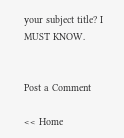your subject title? I MUST KNOW.


Post a Comment

<< Home